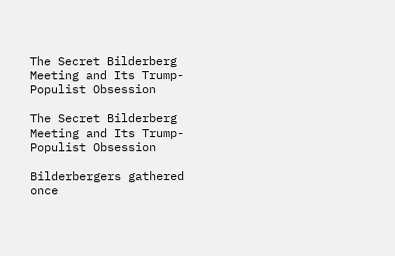The Secret Bilderberg Meeting and Its Trump-Populist Obsession

The Secret Bilderberg Meeting and Its Trump-Populist Obsession

Bilderbergers gathered once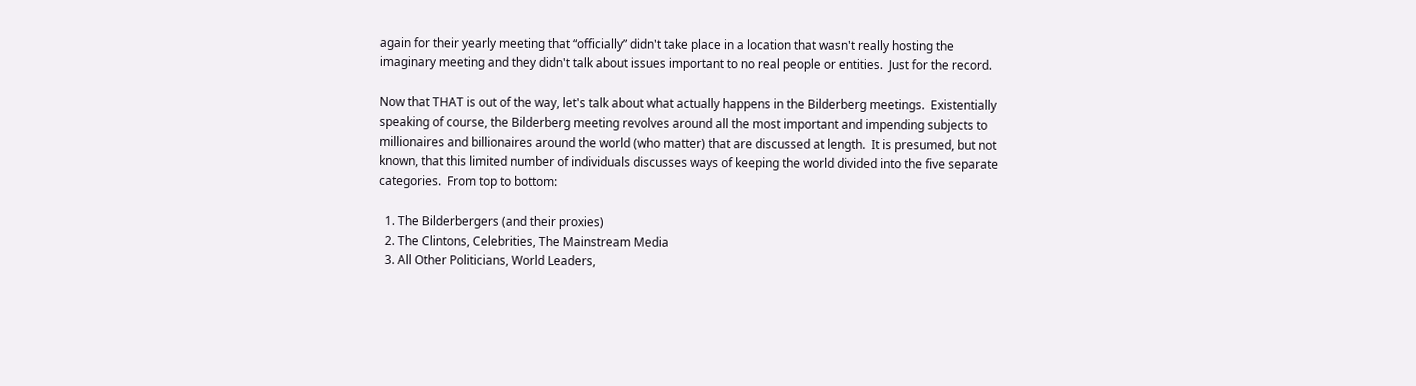again for their yearly meeting that “officially” didn't take place in a location that wasn't really hosting the imaginary meeting and they didn't talk about issues important to no real people or entities.  Just for the record.

Now that THAT is out of the way, let's talk about what actually happens in the Bilderberg meetings.  Existentially speaking of course, the Bilderberg meeting revolves around all the most important and impending subjects to millionaires and billionaires around the world (who matter) that are discussed at length.  It is presumed, but not known, that this limited number of individuals discusses ways of keeping the world divided into the five separate categories.  From top to bottom:

  1. The Bilderbergers (and their proxies)
  2. The Clintons, Celebrities, The Mainstream Media
  3. All Other Politicians, World Leaders,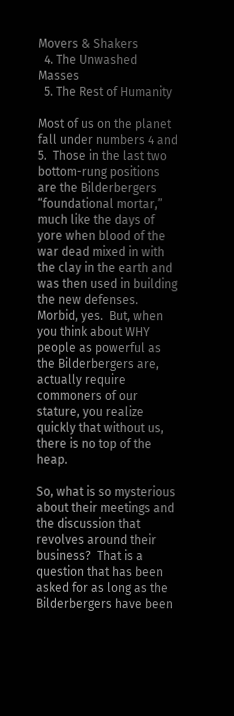Movers & Shakers
  4. The Unwashed Masses
  5. The Rest of Humanity

Most of us on the planet fall under numbers 4 and 5.  Those in the last two bottom-rung positions are the Bilderbergers “foundational mortar,” much like the days of yore when blood of the war dead mixed in with the clay in the earth and was then used in building the new defenses.  Morbid, yes.  But, when you think about WHY people as powerful as the Bilderbergers are, actually require commoners of our stature, you realize quickly that without us, there is no top of the heap.

So, what is so mysterious about their meetings and the discussion that revolves around their business?  That is a question that has been asked for as long as the Bilderbergers have been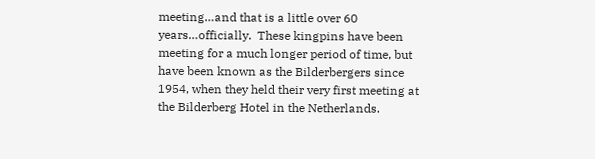meeting…and that is a little over 60 years…officially.  These kingpins have been meeting for a much longer period of time, but have been known as the Bilderbergers since 1954, when they held their very first meeting at the Bilderberg Hotel in the Netherlands.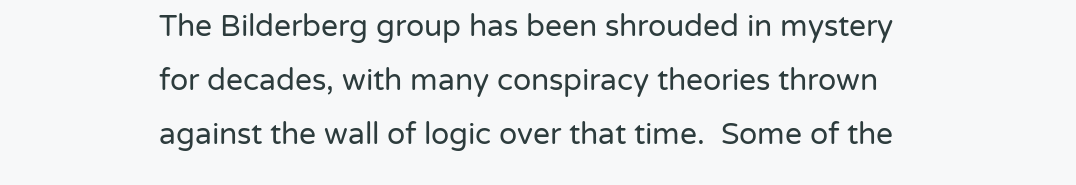The Bilderberg group has been shrouded in mystery for decades, with many conspiracy theories thrown against the wall of logic over that time.  Some of the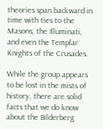theories span backward in time with ties to the Masons, the Illuminati, and even the Templar Knights of the Crusades.

While the group appears to be lost in the mists of history, there are solid facts that we do know about the Bilderberg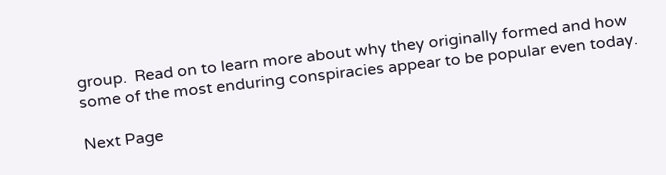group.  Read on to learn more about why they originally formed and how some of the most enduring conspiracies appear to be popular even today.

Next Page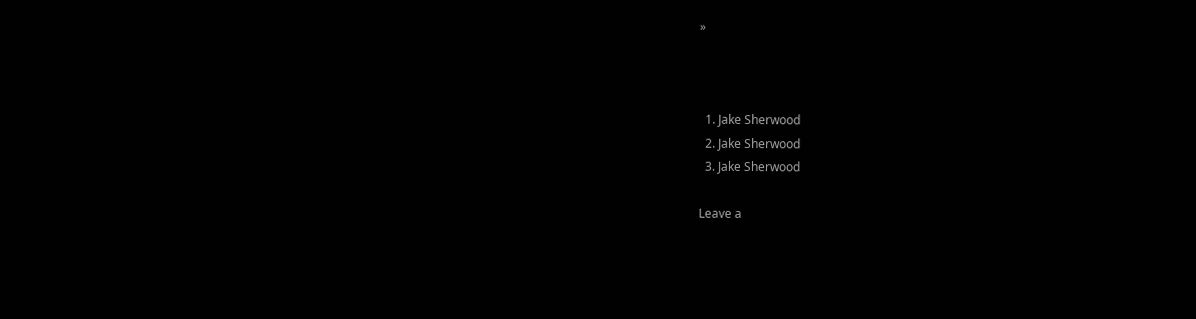»



  1. Jake Sherwood
  2. Jake Sherwood
  3. Jake Sherwood

Leave a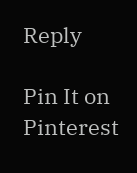Reply

Pin It on Pinterest